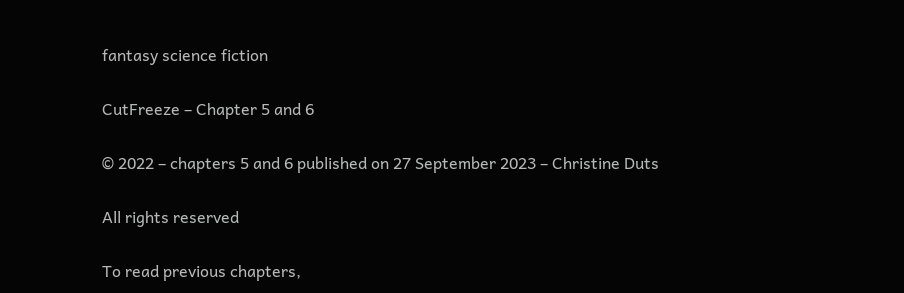fantasy science fiction

CutFreeze – Chapter 5 and 6

© 2022 – chapters 5 and 6 published on 27 September 2023 – Christine Duts

All rights reserved

To read previous chapters,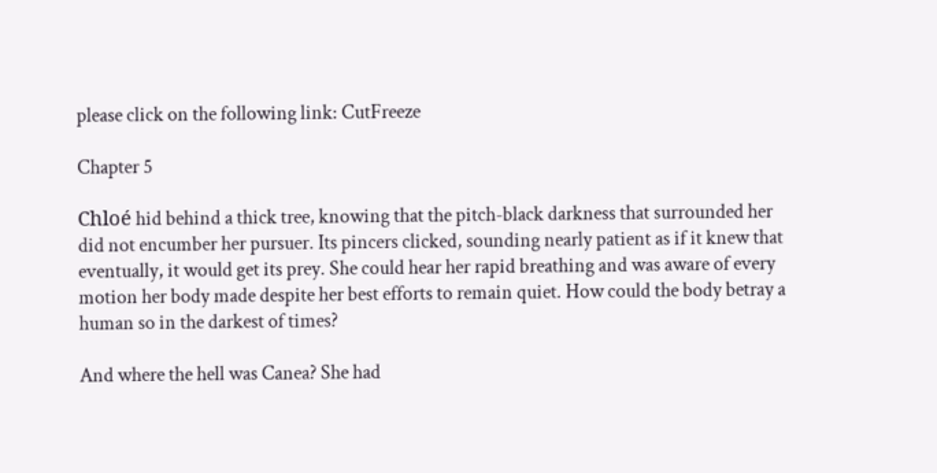please click on the following link: CutFreeze

Chapter 5

Chloé hid behind a thick tree, knowing that the pitch-black darkness that surrounded her did not encumber her pursuer. Its pincers clicked, sounding nearly patient as if it knew that eventually, it would get its prey. She could hear her rapid breathing and was aware of every motion her body made despite her best efforts to remain quiet. How could the body betray a human so in the darkest of times?

And where the hell was Canea? She had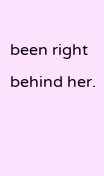been right behind her.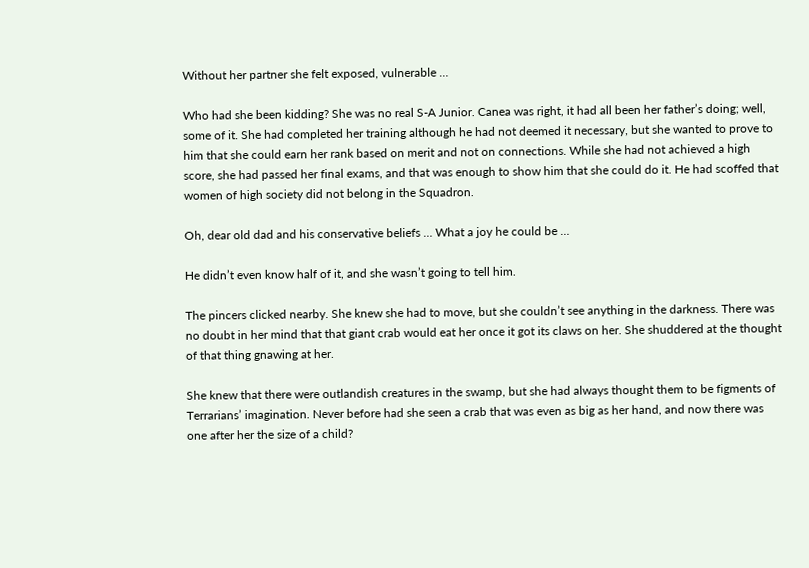Without her partner she felt exposed, vulnerable …

Who had she been kidding? She was no real S-A Junior. Canea was right, it had all been her father’s doing; well, some of it. She had completed her training although he had not deemed it necessary, but she wanted to prove to him that she could earn her rank based on merit and not on connections. While she had not achieved a high score, she had passed her final exams, and that was enough to show him that she could do it. He had scoffed that women of high society did not belong in the Squadron.

Oh, dear old dad and his conservative beliefs … What a joy he could be …

He didn’t even know half of it, and she wasn’t going to tell him.

The pincers clicked nearby. She knew she had to move, but she couldn’t see anything in the darkness. There was no doubt in her mind that that giant crab would eat her once it got its claws on her. She shuddered at the thought of that thing gnawing at her.

She knew that there were outlandish creatures in the swamp, but she had always thought them to be figments of Terrarians’ imagination. Never before had she seen a crab that was even as big as her hand, and now there was one after her the size of a child?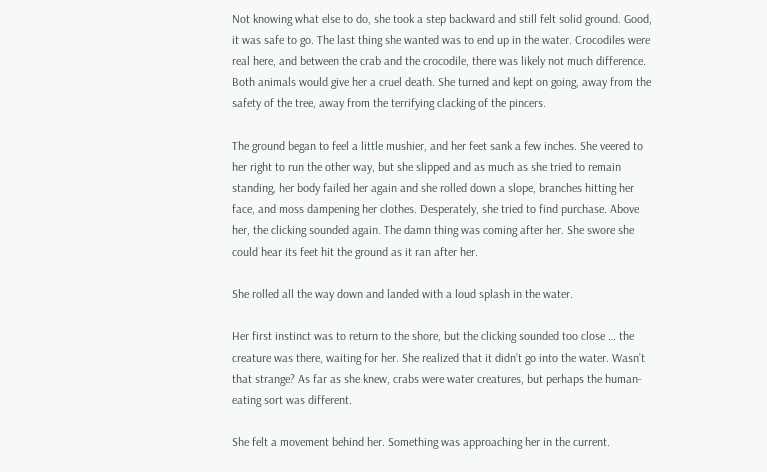Not knowing what else to do, she took a step backward and still felt solid ground. Good, it was safe to go. The last thing she wanted was to end up in the water. Crocodiles were real here, and between the crab and the crocodile, there was likely not much difference. Both animals would give her a cruel death. She turned and kept on going, away from the safety of the tree, away from the terrifying clacking of the pincers.

The ground began to feel a little mushier, and her feet sank a few inches. She veered to her right to run the other way, but she slipped and as much as she tried to remain standing, her body failed her again and she rolled down a slope, branches hitting her face, and moss dampening her clothes. Desperately, she tried to find purchase. Above her, the clicking sounded again. The damn thing was coming after her. She swore she could hear its feet hit the ground as it ran after her.

She rolled all the way down and landed with a loud splash in the water.

Her first instinct was to return to the shore, but the clicking sounded too close … the creature was there, waiting for her. She realized that it didn’t go into the water. Wasn’t that strange? As far as she knew, crabs were water creatures, but perhaps the human-eating sort was different.

She felt a movement behind her. Something was approaching her in the current.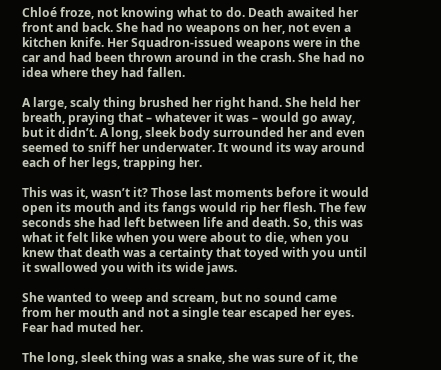Chloé froze, not knowing what to do. Death awaited her front and back. She had no weapons on her, not even a kitchen knife. Her Squadron-issued weapons were in the car and had been thrown around in the crash. She had no idea where they had fallen.

A large, scaly thing brushed her right hand. She held her breath, praying that – whatever it was – would go away, but it didn’t. A long, sleek body surrounded her and even seemed to sniff her underwater. It wound its way around each of her legs, trapping her.

This was it, wasn’t it? Those last moments before it would open its mouth and its fangs would rip her flesh. The few seconds she had left between life and death. So, this was what it felt like when you were about to die, when you knew that death was a certainty that toyed with you until it swallowed you with its wide jaws.

She wanted to weep and scream, but no sound came from her mouth and not a single tear escaped her eyes. Fear had muted her.

The long, sleek thing was a snake, she was sure of it, the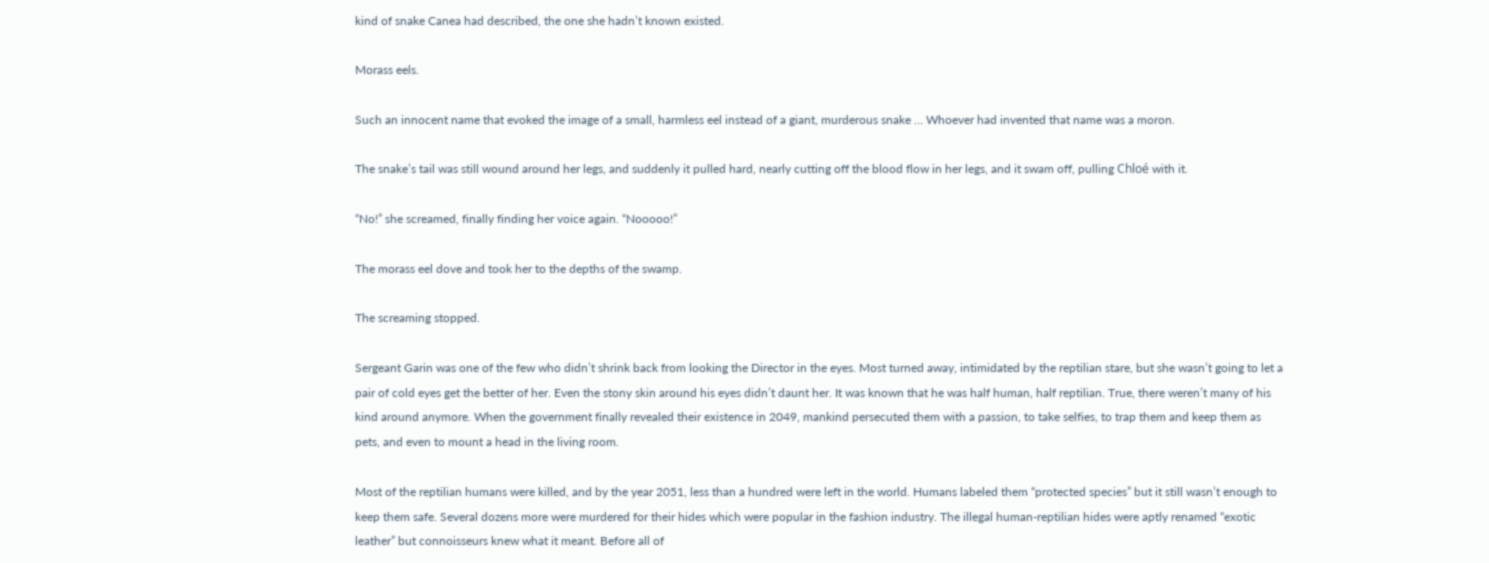kind of snake Canea had described, the one she hadn’t known existed.

Morass eels.

Such an innocent name that evoked the image of a small, harmless eel instead of a giant, murderous snake … Whoever had invented that name was a moron.

The snake’s tail was still wound around her legs, and suddenly it pulled hard, nearly cutting off the blood flow in her legs, and it swam off, pulling Chloé with it.

“No!” she screamed, finally finding her voice again. “Nooooo!”

The morass eel dove and took her to the depths of the swamp.

The screaming stopped.

Sergeant Garin was one of the few who didn’t shrink back from looking the Director in the eyes. Most turned away, intimidated by the reptilian stare, but she wasn’t going to let a pair of cold eyes get the better of her. Even the stony skin around his eyes didn’t daunt her. It was known that he was half human, half reptilian. True, there weren’t many of his kind around anymore. When the government finally revealed their existence in 2049, mankind persecuted them with a passion, to take selfies, to trap them and keep them as pets, and even to mount a head in the living room.

Most of the reptilian humans were killed, and by the year 2051, less than a hundred were left in the world. Humans labeled them “protected species” but it still wasn’t enough to keep them safe. Several dozens more were murdered for their hides which were popular in the fashion industry. The illegal human-reptilian hides were aptly renamed “exotic leather” but connoisseurs knew what it meant. Before all of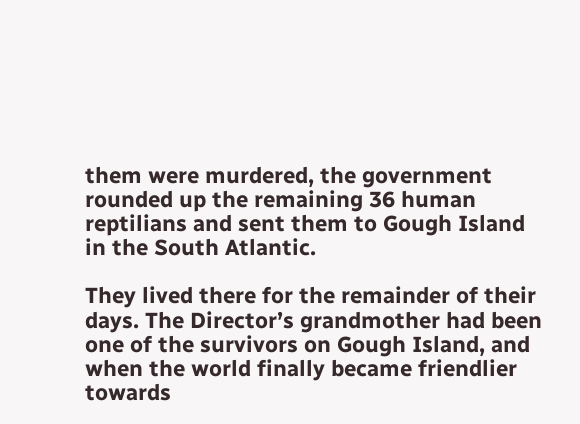them were murdered, the government rounded up the remaining 36 human reptilians and sent them to Gough Island in the South Atlantic.

They lived there for the remainder of their days. The Director’s grandmother had been one of the survivors on Gough Island, and when the world finally became friendlier towards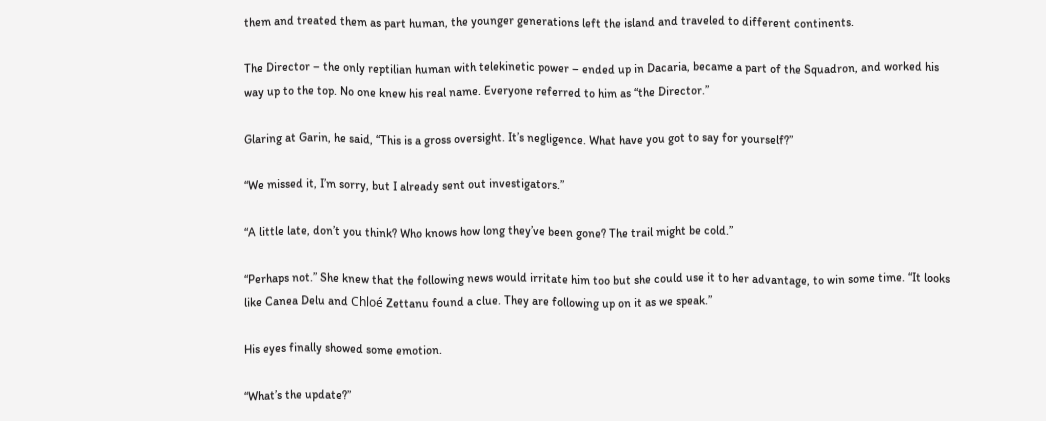them and treated them as part human, the younger generations left the island and traveled to different continents.

The Director – the only reptilian human with telekinetic power – ended up in Dacaria, became a part of the Squadron, and worked his way up to the top. No one knew his real name. Everyone referred to him as “the Director.”

Glaring at Garin, he said, “This is a gross oversight. It’s negligence. What have you got to say for yourself?”

“We missed it, I’m sorry, but I already sent out investigators.”

“A little late, don’t you think? Who knows how long they’ve been gone? The trail might be cold.”

“Perhaps not.” She knew that the following news would irritate him too but she could use it to her advantage, to win some time. “It looks like Canea Delu and Chloé Zettanu found a clue. They are following up on it as we speak.”

His eyes finally showed some emotion.

“What’s the update?”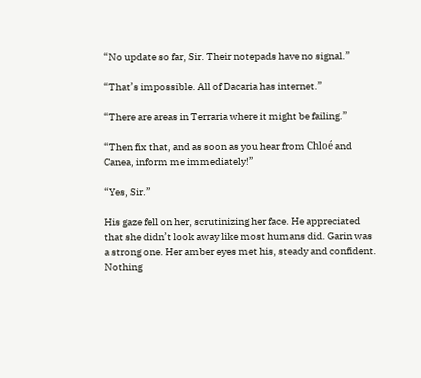“No update so far, Sir. Their notepads have no signal.”

“That’s impossible. All of Dacaria has internet.”

“There are areas in Terraria where it might be failing.”

“Then fix that, and as soon as you hear from Chloé and Canea, inform me immediately!”

“Yes, Sir.”

His gaze fell on her, scrutinizing her face. He appreciated that she didn’t look away like most humans did. Garin was a strong one. Her amber eyes met his, steady and confident. Nothing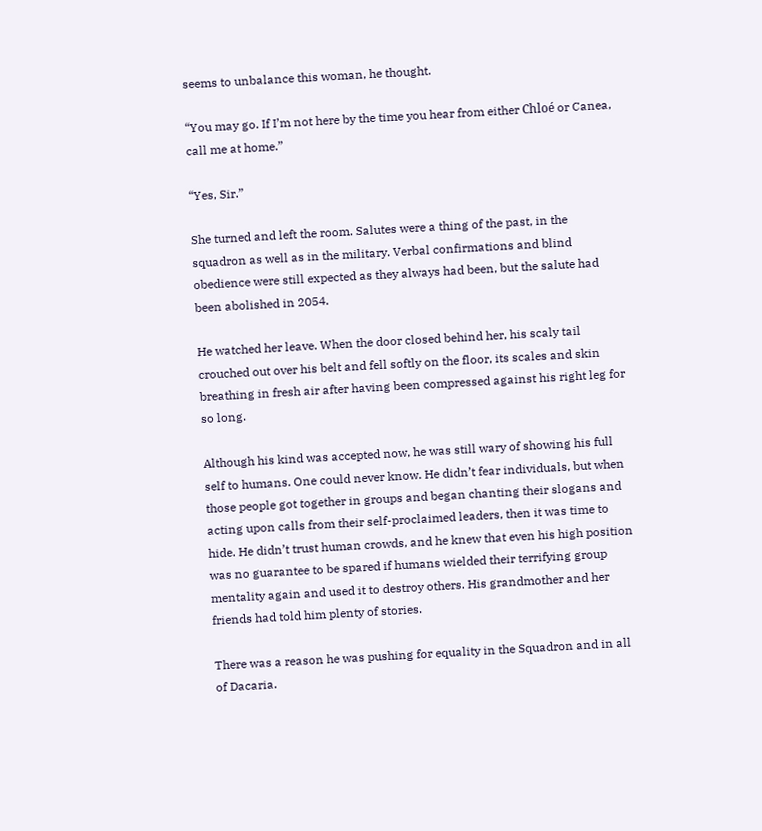seems to unbalance this woman, he thought.

“You may go. If I’m not here by the time you hear from either Chloé or Canea, call me at home.”

“Yes, Sir.”

She turned and left the room. Salutes were a thing of the past, in the squadron as well as in the military. Verbal confirmations and blind obedience were still expected as they always had been, but the salute had been abolished in 2054.

He watched her leave. When the door closed behind her, his scaly tail crouched out over his belt and fell softly on the floor, its scales and skin breathing in fresh air after having been compressed against his right leg for so long.

Although his kind was accepted now, he was still wary of showing his full self to humans. One could never know. He didn’t fear individuals, but when those people got together in groups and began chanting their slogans and acting upon calls from their self-proclaimed leaders, then it was time to hide. He didn’t trust human crowds, and he knew that even his high position was no guarantee to be spared if humans wielded their terrifying group mentality again and used it to destroy others. His grandmother and her friends had told him plenty of stories.

There was a reason he was pushing for equality in the Squadron and in all of Dacaria.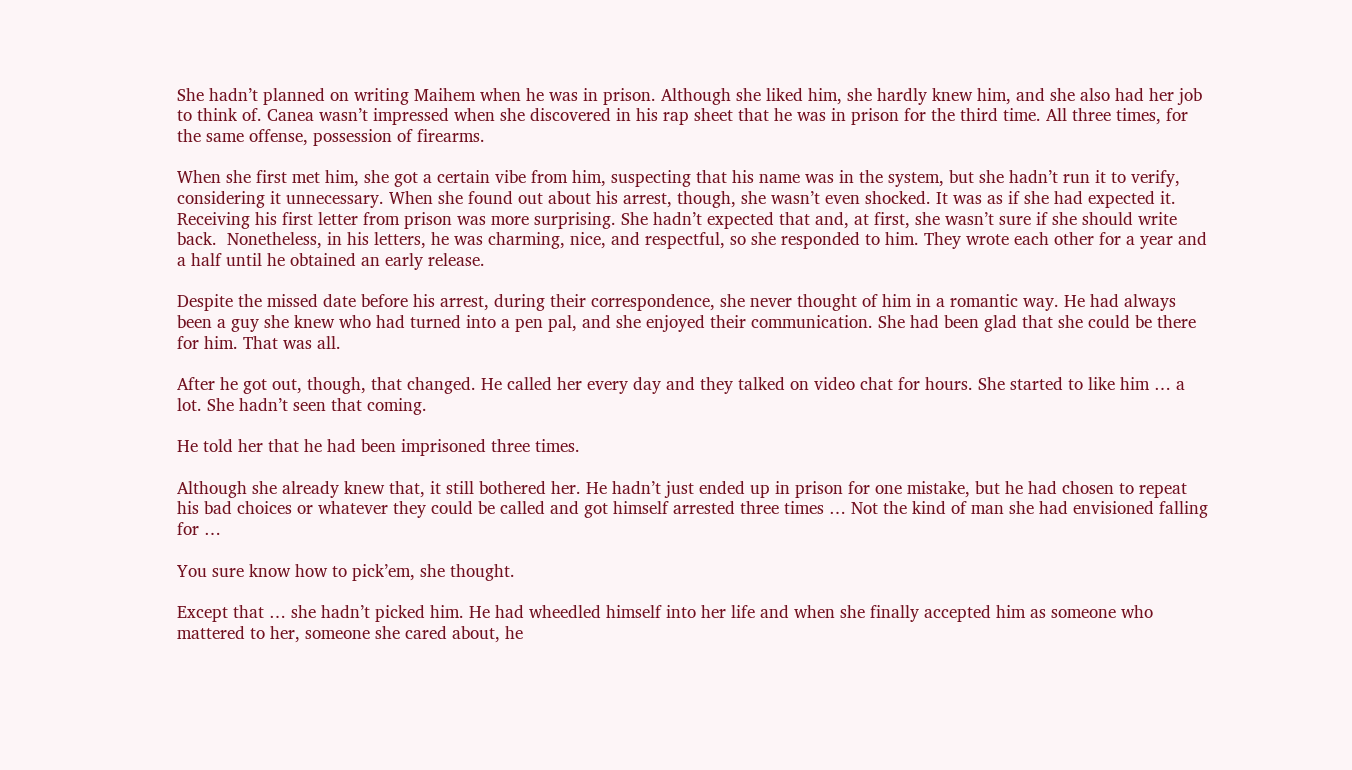She hadn’t planned on writing Maihem when he was in prison. Although she liked him, she hardly knew him, and she also had her job to think of. Canea wasn’t impressed when she discovered in his rap sheet that he was in prison for the third time. All three times, for the same offense, possession of firearms.

When she first met him, she got a certain vibe from him, suspecting that his name was in the system, but she hadn’t run it to verify, considering it unnecessary. When she found out about his arrest, though, she wasn’t even shocked. It was as if she had expected it. Receiving his first letter from prison was more surprising. She hadn’t expected that and, at first, she wasn’t sure if she should write back.  Nonetheless, in his letters, he was charming, nice, and respectful, so she responded to him. They wrote each other for a year and a half until he obtained an early release.

Despite the missed date before his arrest, during their correspondence, she never thought of him in a romantic way. He had always been a guy she knew who had turned into a pen pal, and she enjoyed their communication. She had been glad that she could be there for him. That was all.

After he got out, though, that changed. He called her every day and they talked on video chat for hours. She started to like him … a lot. She hadn’t seen that coming.

He told her that he had been imprisoned three times.

Although she already knew that, it still bothered her. He hadn’t just ended up in prison for one mistake, but he had chosen to repeat his bad choices or whatever they could be called and got himself arrested three times … Not the kind of man she had envisioned falling for …

You sure know how to pick’em, she thought.

Except that … she hadn’t picked him. He had wheedled himself into her life and when she finally accepted him as someone who mattered to her, someone she cared about, he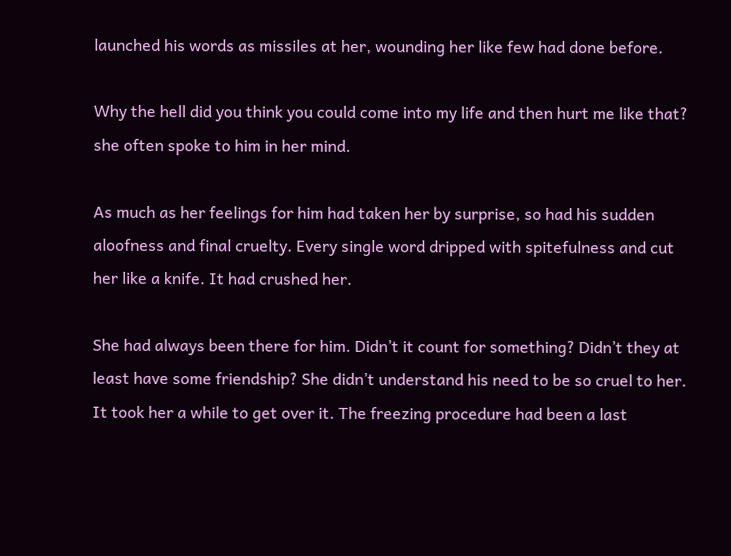launched his words as missiles at her, wounding her like few had done before.

Why the hell did you think you could come into my life and then hurt me like that? she often spoke to him in her mind.

As much as her feelings for him had taken her by surprise, so had his sudden aloofness and final cruelty. Every single word dripped with spitefulness and cut her like a knife. It had crushed her.

She had always been there for him. Didn’t it count for something? Didn’t they at least have some friendship? She didn’t understand his need to be so cruel to her. It took her a while to get over it. The freezing procedure had been a last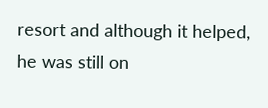resort and although it helped, he was still on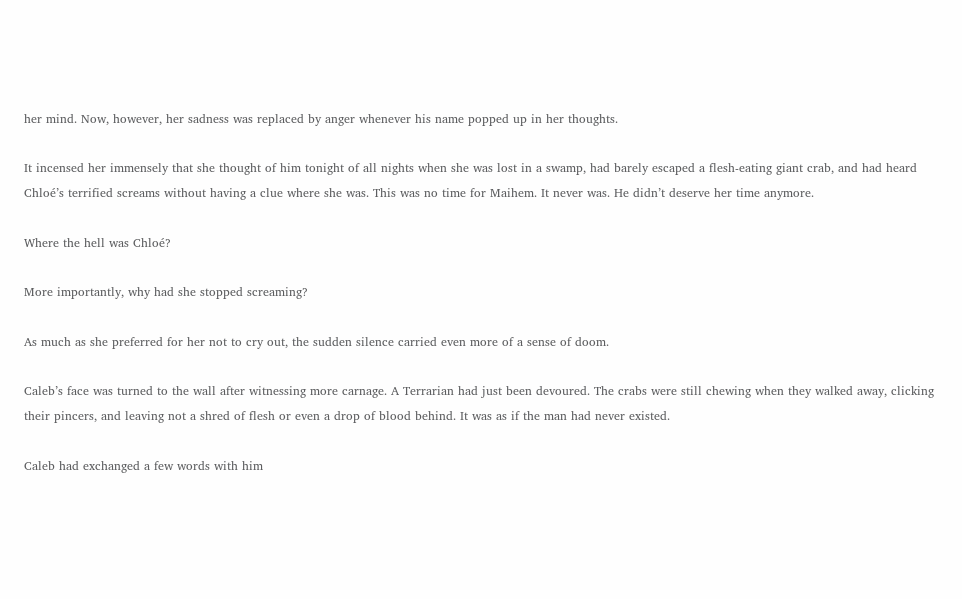her mind. Now, however, her sadness was replaced by anger whenever his name popped up in her thoughts.

It incensed her immensely that she thought of him tonight of all nights when she was lost in a swamp, had barely escaped a flesh-eating giant crab, and had heard Chloé’s terrified screams without having a clue where she was. This was no time for Maihem. It never was. He didn’t deserve her time anymore.

Where the hell was Chloé?

More importantly, why had she stopped screaming?

As much as she preferred for her not to cry out, the sudden silence carried even more of a sense of doom.

Caleb’s face was turned to the wall after witnessing more carnage. A Terrarian had just been devoured. The crabs were still chewing when they walked away, clicking their pincers, and leaving not a shred of flesh or even a drop of blood behind. It was as if the man had never existed.

Caleb had exchanged a few words with him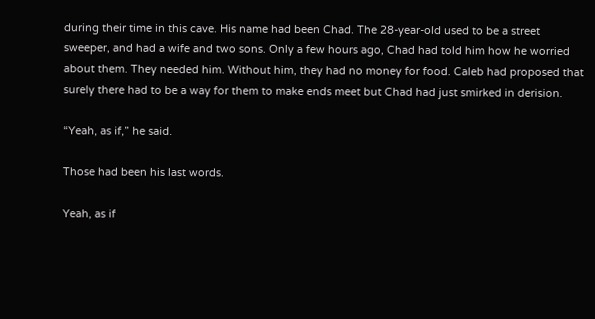during their time in this cave. His name had been Chad. The 28-year-old used to be a street sweeper, and had a wife and two sons. Only a few hours ago, Chad had told him how he worried about them. They needed him. Without him, they had no money for food. Caleb had proposed that surely there had to be a way for them to make ends meet but Chad had just smirked in derision.

“Yeah, as if,” he said.

Those had been his last words.

Yeah, as if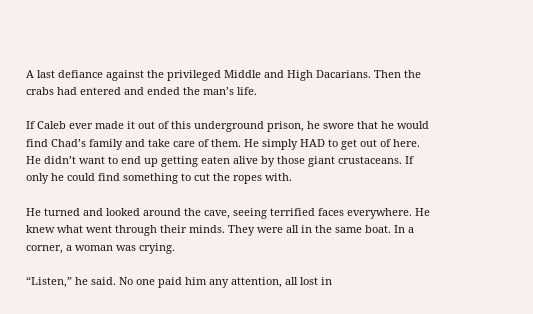A last defiance against the privileged Middle and High Dacarians. Then the crabs had entered and ended the man’s life.

If Caleb ever made it out of this underground prison, he swore that he would find Chad’s family and take care of them. He simply HAD to get out of here. He didn’t want to end up getting eaten alive by those giant crustaceans. If only he could find something to cut the ropes with.

He turned and looked around the cave, seeing terrified faces everywhere. He knew what went through their minds. They were all in the same boat. In a corner, a woman was crying.

“Listen,” he said. No one paid him any attention, all lost in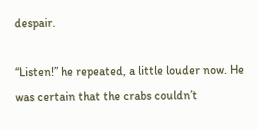despair.

“Listen!” he repeated, a little louder now. He was certain that the crabs couldn’t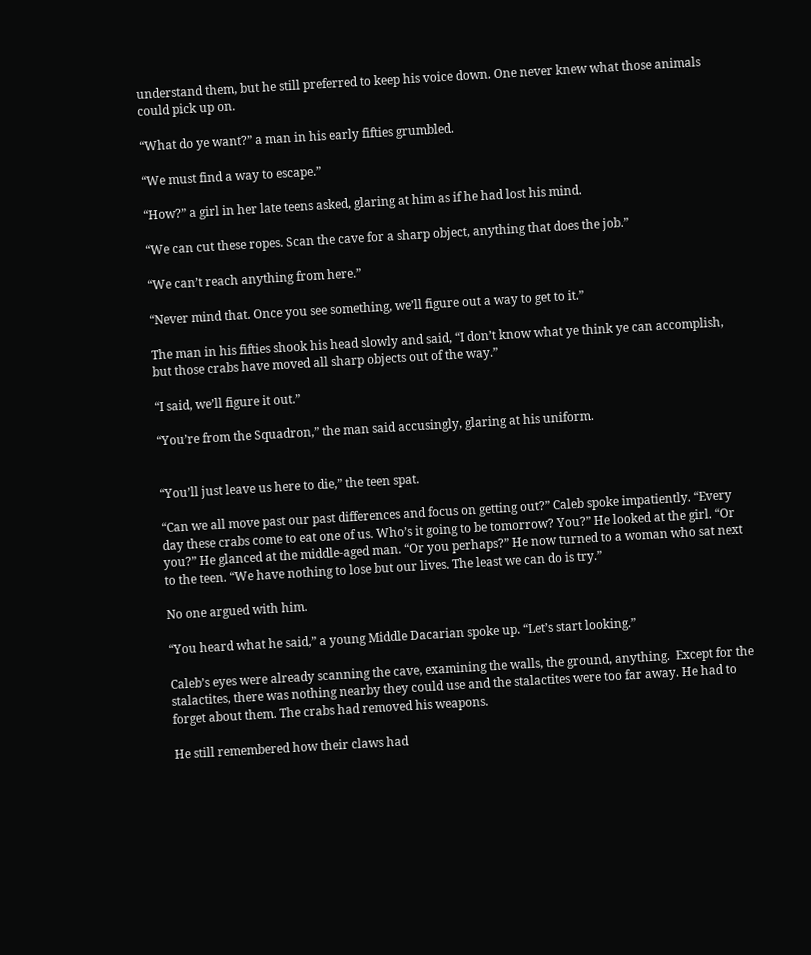understand them, but he still preferred to keep his voice down. One never knew what those animals could pick up on.

“What do ye want?” a man in his early fifties grumbled.

“We must find a way to escape.”

“How?” a girl in her late teens asked, glaring at him as if he had lost his mind.

“We can cut these ropes. Scan the cave for a sharp object, anything that does the job.”

“We can’t reach anything from here.”

“Never mind that. Once you see something, we’ll figure out a way to get to it.”

The man in his fifties shook his head slowly and said, “I don’t know what ye think ye can accomplish, but those crabs have moved all sharp objects out of the way.”

“I said, we’ll figure it out.”

“You’re from the Squadron,” the man said accusingly, glaring at his uniform.


“You’ll just leave us here to die,” the teen spat.

“Can we all move past our past differences and focus on getting out?” Caleb spoke impatiently. “Every day these crabs come to eat one of us. Who’s it going to be tomorrow? You?” He looked at the girl. “Or you?” He glanced at the middle-aged man. “Or you perhaps?” He now turned to a woman who sat next to the teen. “We have nothing to lose but our lives. The least we can do is try.”

No one argued with him.

“You heard what he said,” a young Middle Dacarian spoke up. “Let’s start looking.”

Caleb’s eyes were already scanning the cave, examining the walls, the ground, anything.  Except for the stalactites, there was nothing nearby they could use and the stalactites were too far away. He had to forget about them. The crabs had removed his weapons.

He still remembered how their claws had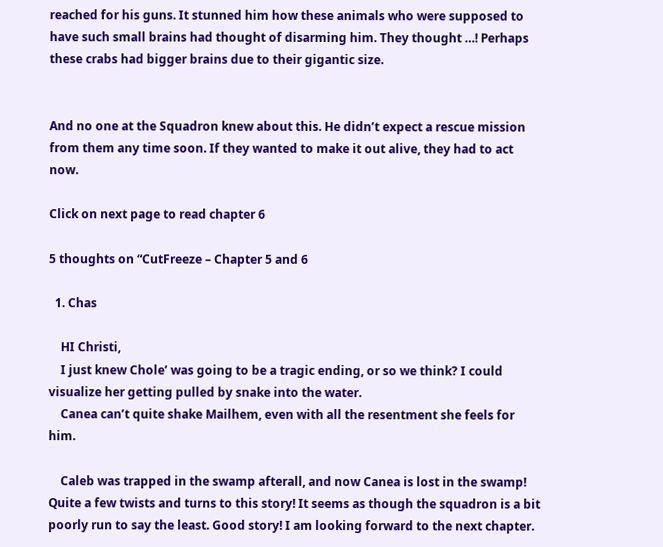reached for his guns. It stunned him how these animals who were supposed to have such small brains had thought of disarming him. They thought …! Perhaps these crabs had bigger brains due to their gigantic size.


And no one at the Squadron knew about this. He didn’t expect a rescue mission from them any time soon. If they wanted to make it out alive, they had to act now.

Click on next page to read chapter 6

5 thoughts on “CutFreeze – Chapter 5 and 6

  1. Chas

    HI Christi,
    I just knew Chole’ was going to be a tragic ending, or so we think? I could visualize her getting pulled by snake into the water.
    Canea can’t quite shake Mailhem, even with all the resentment she feels for him.

    Caleb was trapped in the swamp afterall, and now Canea is lost in the swamp! Quite a few twists and turns to this story! It seems as though the squadron is a bit poorly run to say the least. Good story! I am looking forward to the next chapter.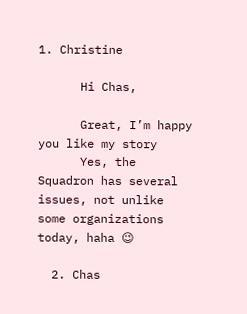1. Christine

      Hi Chas,

      Great, I’m happy you like my story
      Yes, the Squadron has several issues, not unlike some organizations today, haha 😉

  2. Chas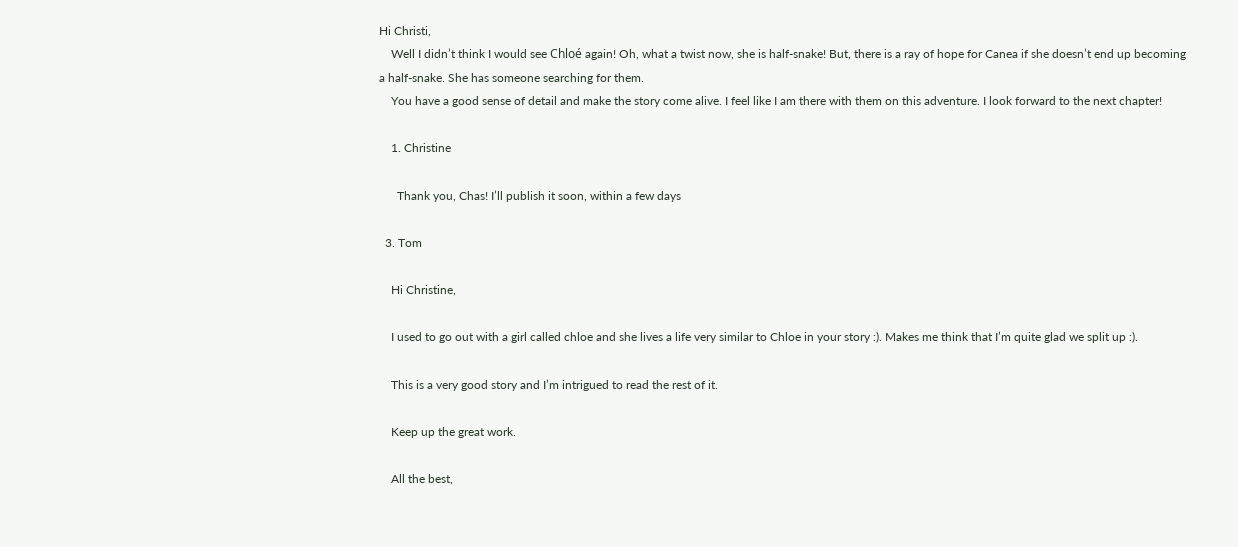Hi Christi,
    Well I didn’t think I would see Chloé again! Oh, what a twist now, she is half-snake! But, there is a ray of hope for Canea if she doesn’t end up becoming a half-snake. She has someone searching for them.
    You have a good sense of detail and make the story come alive. I feel like I am there with them on this adventure. I look forward to the next chapter!

    1. Christine

      Thank you, Chas! I’ll publish it soon, within a few days

  3. Tom

    Hi Christine,

    I used to go out with a girl called chloe and she lives a life very similar to Chloe in your story :). Makes me think that I’m quite glad we split up :).

    This is a very good story and I’m intrigued to read the rest of it.

    Keep up the great work.

    All the best,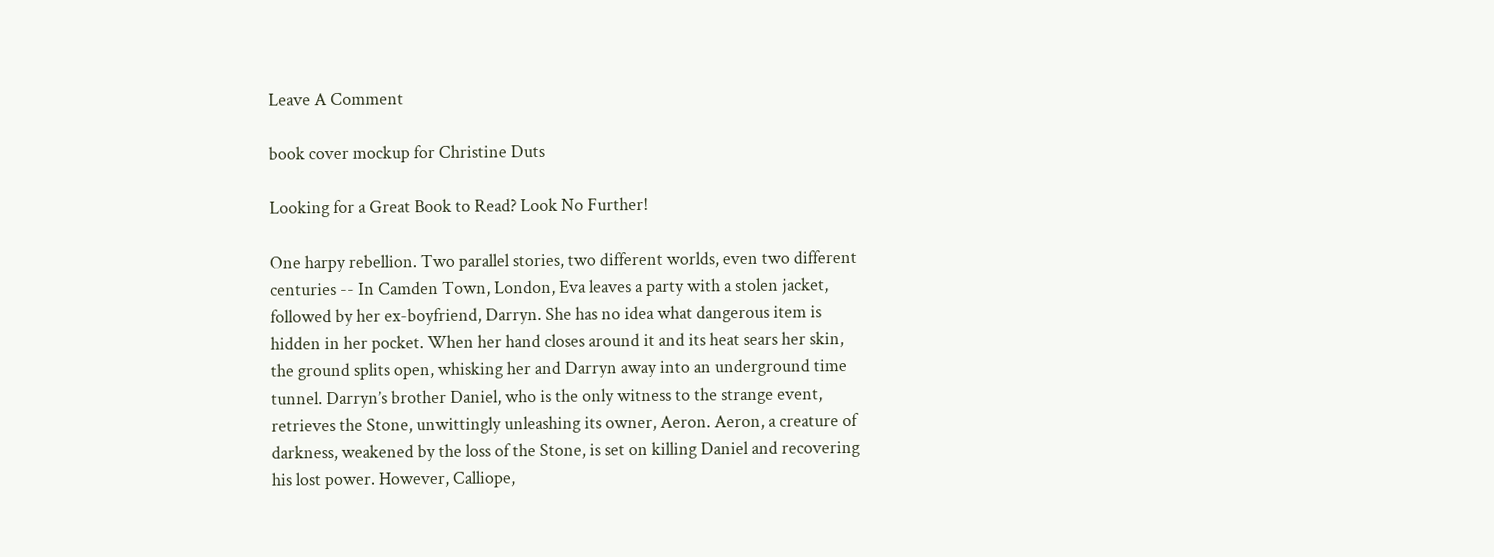Leave A Comment

book cover mockup for Christine Duts

Looking for a Great Book to Read? Look No Further!

One harpy rebellion. Two parallel stories, two different worlds, even two different centuries -- In Camden Town, London, Eva leaves a party with a stolen jacket, followed by her ex-boyfriend, Darryn. She has no idea what dangerous item is hidden in her pocket. When her hand closes around it and its heat sears her skin, the ground splits open, whisking her and Darryn away into an underground time tunnel. Darryn’s brother Daniel, who is the only witness to the strange event, retrieves the Stone, unwittingly unleashing its owner, Aeron. Aeron, a creature of darkness, weakened by the loss of the Stone, is set on killing Daniel and recovering his lost power. However, Calliope,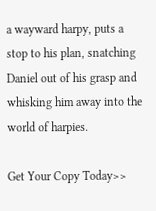a wayward harpy, puts a stop to his plan, snatching Daniel out of his grasp and whisking him away into the world of harpies.

Get Your Copy Today>>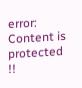error: Content is protected !!